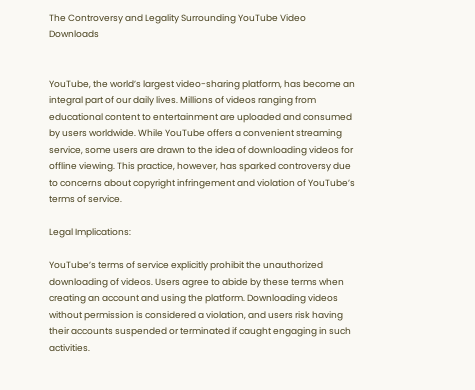The Controversy and Legality Surrounding YouTube Video Downloads


YouTube, the world’s largest video-sharing platform, has become an integral part of our daily lives. Millions of videos ranging from educational content to entertainment are uploaded and consumed by users worldwide. While YouTube offers a convenient streaming service, some users are drawn to the idea of downloading videos for offline viewing. This practice, however, has sparked controversy due to concerns about copyright infringement and violation of YouTube’s terms of service.

Legal Implications:

YouTube’s terms of service explicitly prohibit the unauthorized downloading of videos. Users agree to abide by these terms when creating an account and using the platform. Downloading videos without permission is considered a violation, and users risk having their accounts suspended or terminated if caught engaging in such activities.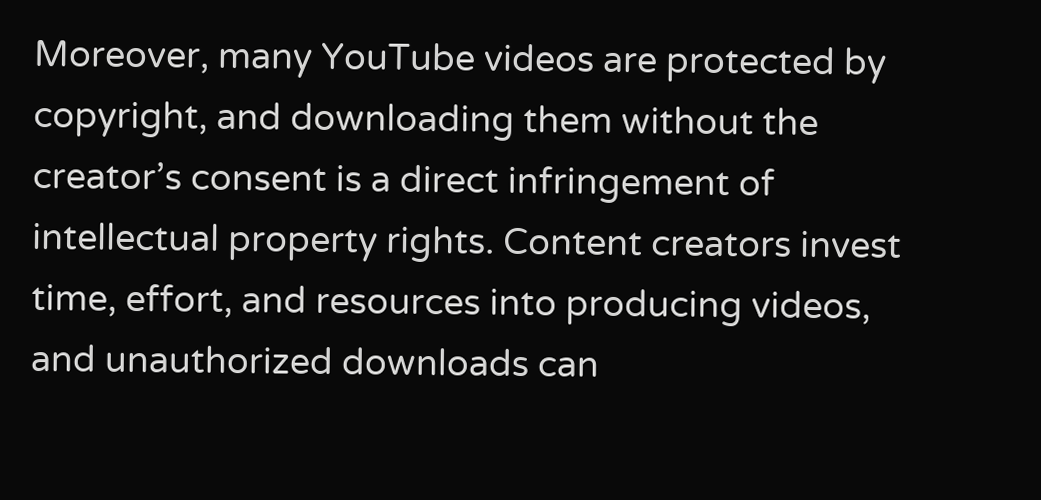Moreover, many YouTube videos are protected by copyright, and downloading them without the creator’s consent is a direct infringement of intellectual property rights. Content creators invest time, effort, and resources into producing videos, and unauthorized downloads can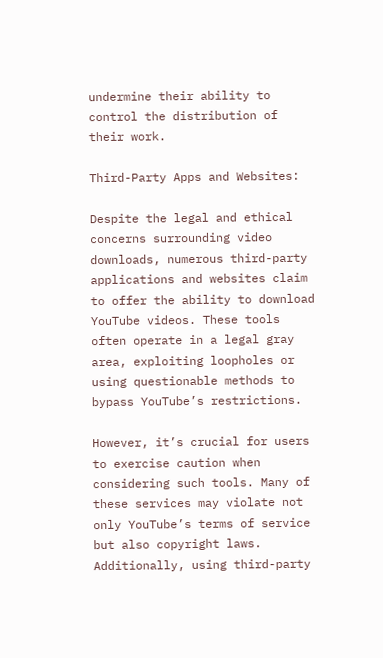undermine their ability to control the distribution of their work.

Third-Party Apps and Websites:

Despite the legal and ethical concerns surrounding video downloads, numerous third-party applications and websites claim to offer the ability to download YouTube videos. These tools often operate in a legal gray area, exploiting loopholes or using questionable methods to bypass YouTube’s restrictions.

However, it’s crucial for users to exercise caution when considering such tools. Many of these services may violate not only YouTube’s terms of service but also copyright laws. Additionally, using third-party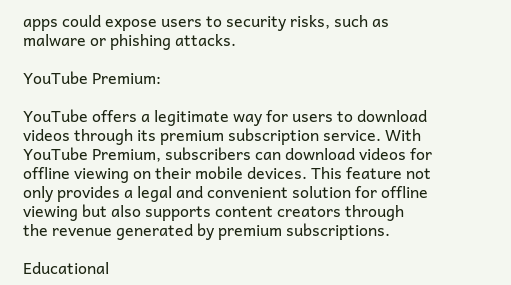apps could expose users to security risks, such as malware or phishing attacks.

YouTube Premium:

YouTube offers a legitimate way for users to download videos through its premium subscription service. With YouTube Premium, subscribers can download videos for offline viewing on their mobile devices. This feature not only provides a legal and convenient solution for offline viewing but also supports content creators through the revenue generated by premium subscriptions.

Educational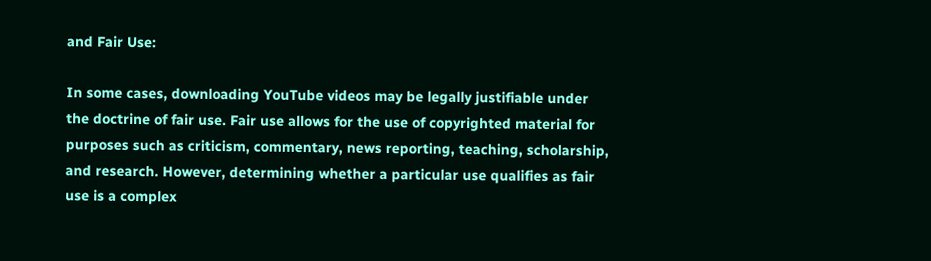and Fair Use:

In some cases, downloading YouTube videos may be legally justifiable under the doctrine of fair use. Fair use allows for the use of copyrighted material for purposes such as criticism, commentary, news reporting, teaching, scholarship, and research. However, determining whether a particular use qualifies as fair use is a complex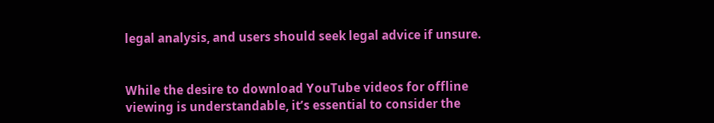legal analysis, and users should seek legal advice if unsure.


While the desire to download YouTube videos for offline viewing is understandable, it’s essential to consider the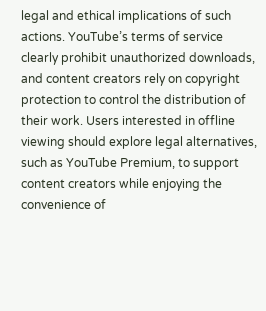legal and ethical implications of such actions. YouTube’s terms of service clearly prohibit unauthorized downloads, and content creators rely on copyright protection to control the distribution of their work. Users interested in offline viewing should explore legal alternatives, such as YouTube Premium, to support content creators while enjoying the convenience of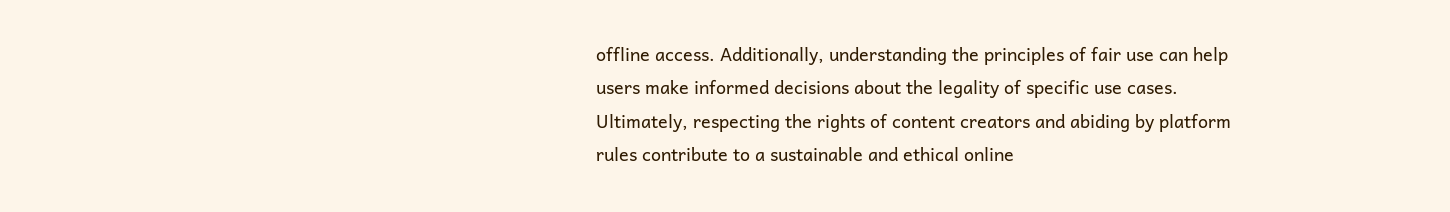offline access. Additionally, understanding the principles of fair use can help users make informed decisions about the legality of specific use cases. Ultimately, respecting the rights of content creators and abiding by platform rules contribute to a sustainable and ethical online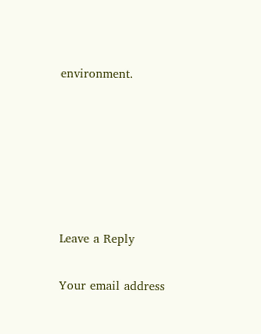environment.






Leave a Reply

Your email address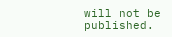will not be published.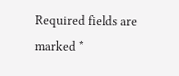Required fields are marked *